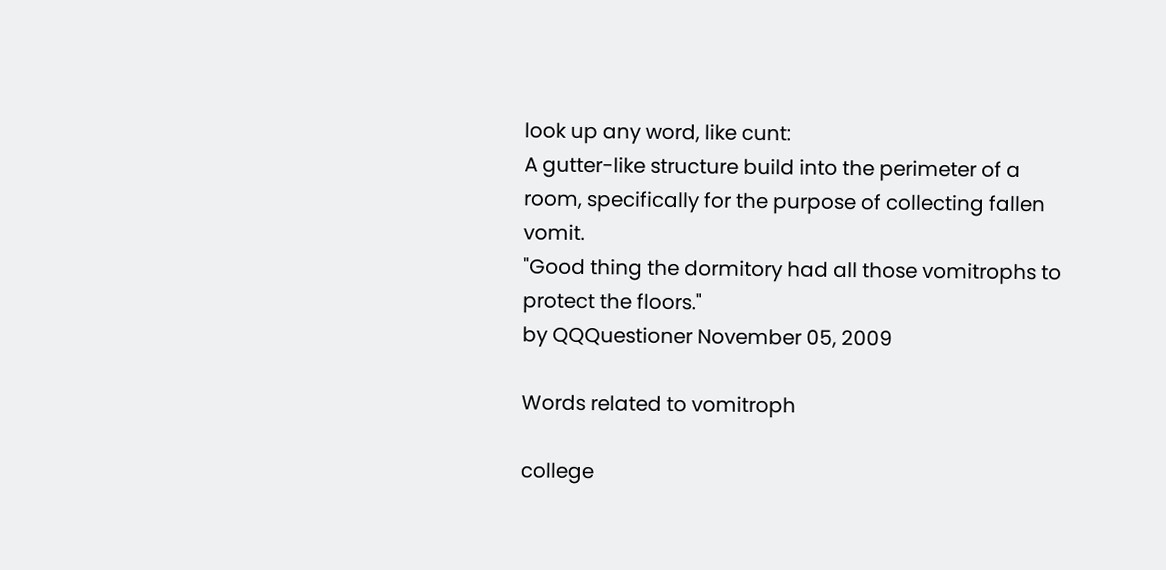look up any word, like cunt:
A gutter-like structure build into the perimeter of a room, specifically for the purpose of collecting fallen vomit.
"Good thing the dormitory had all those vomitrophs to protect the floors."
by QQQuestioner November 05, 2009

Words related to vomitroph

college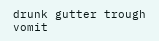drunk gutter trough vomit